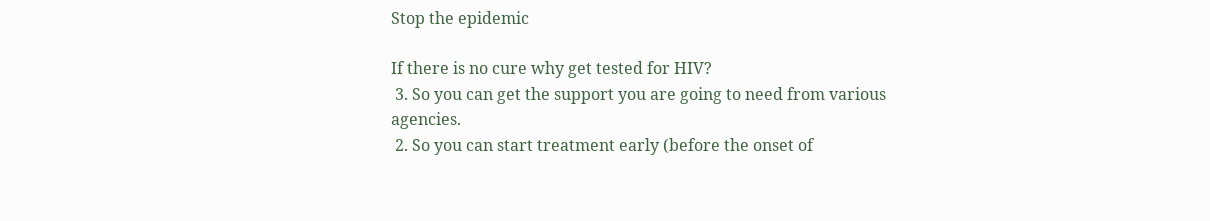Stop the epidemic

If there is no cure why get tested for HIV?
 3. So you can get the support you are going to need from various agencies.
 2. So you can start treatment early (before the onset of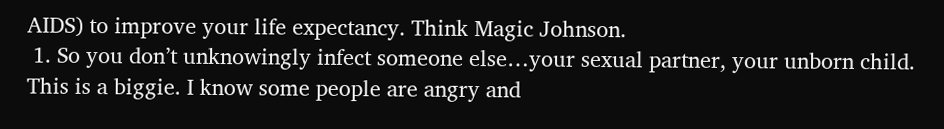AIDS) to improve your life expectancy. Think Magic Johnson.
 1. So you don’t unknowingly infect someone else…your sexual partner, your unborn child. This is a biggie. I know some people are angry and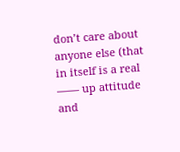don’t care about anyone else (that in itself is a real —— up attitude and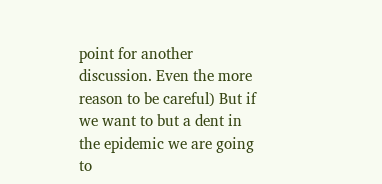point for another discussion. Even the more reason to be careful) But if we want to but a dent in the epidemic we are going to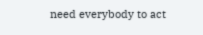need everybody to act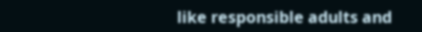like responsible adults and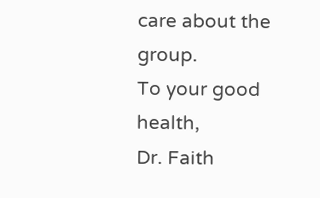care about the group.
To your good health,
Dr. Faith